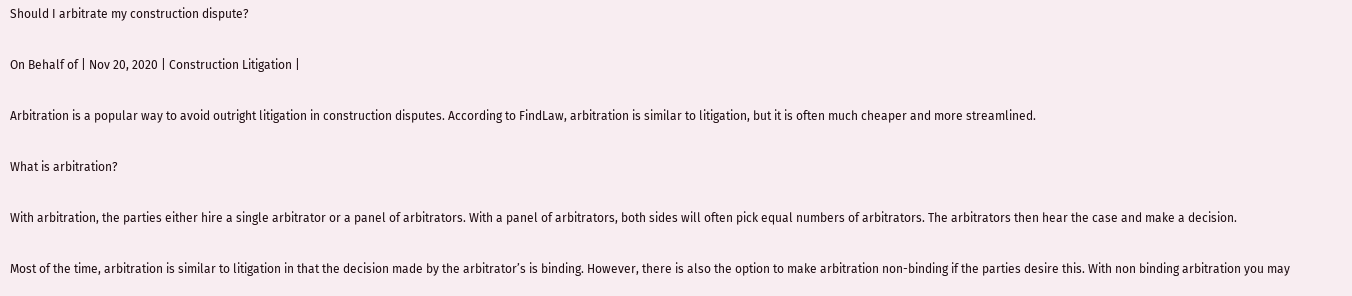Should I arbitrate my construction dispute?

On Behalf of | Nov 20, 2020 | Construction Litigation |

Arbitration is a popular way to avoid outright litigation in construction disputes. According to FindLaw, arbitration is similar to litigation, but it is often much cheaper and more streamlined.

What is arbitration?

With arbitration, the parties either hire a single arbitrator or a panel of arbitrators. With a panel of arbitrators, both sides will often pick equal numbers of arbitrators. The arbitrators then hear the case and make a decision.

Most of the time, arbitration is similar to litigation in that the decision made by the arbitrator’s is binding. However, there is also the option to make arbitration non-binding if the parties desire this. With non binding arbitration you may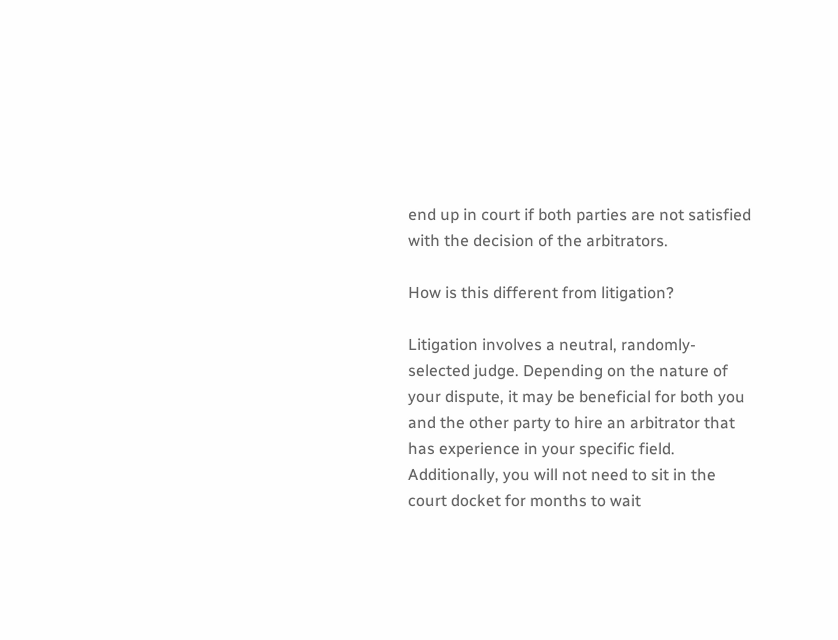end up in court if both parties are not satisfied with the decision of the arbitrators.

How is this different from litigation?

Litigation involves a neutral, randomly-selected judge. Depending on the nature of your dispute, it may be beneficial for both you and the other party to hire an arbitrator that has experience in your specific field. Additionally, you will not need to sit in the court docket for months to wait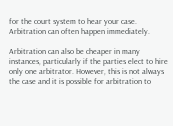for the court system to hear your case. Arbitration can often happen immediately.

Arbitration can also be cheaper in many instances, particularly if the parties elect to hire only one arbitrator. However, this is not always the case and it is possible for arbitration to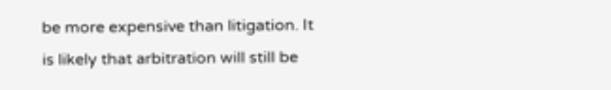be more expensive than litigation. It is likely that arbitration will still be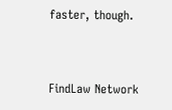faster, though.


FindLaw Network